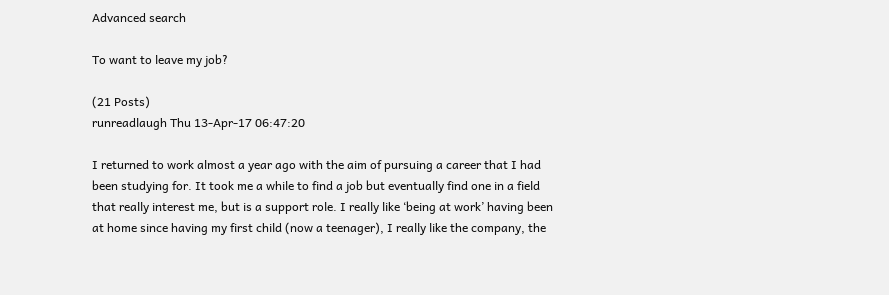Advanced search

To want to leave my job?

(21 Posts)
runreadlaugh Thu 13-Apr-17 06:47:20

I returned to work almost a year ago with the aim of pursuing a career that I had been studying for. It took me a while to find a job but eventually find one in a field that really interest me, but is a support role. I really like ‘being at work’ having been at home since having my first child (now a teenager), I really like the company, the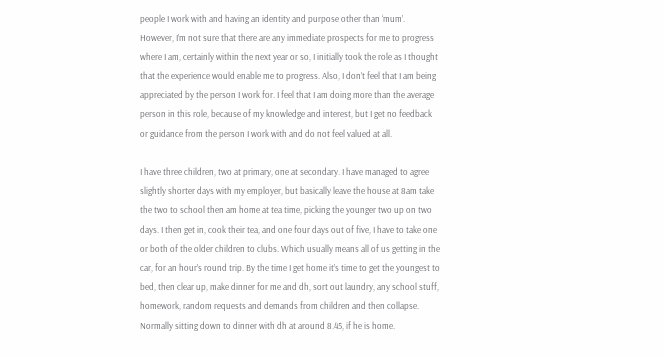people I work with and having an identity and purpose other than ‘mum’. However, I’m not sure that there are any immediate prospects for me to progress where I am, certainly within the next year or so, I initially took the role as I thought that the experience would enable me to progress. Also, I don’t feel that I am being appreciated by the person I work for. I feel that I am doing more than the average person in this role, because of my knowledge and interest, but I get no feedback or guidance from the person I work with and do not feel valued at all.

I have three children, two at primary, one at secondary. I have managed to agree slightly shorter days with my employer, but basically leave the house at 8am take the two to school then am home at tea time, picking the younger two up on two days. I then get in, cook their tea, and one four days out of five, I have to take one or both of the older children to clubs. Which usually means all of us getting in the car, for an hour’s round trip. By the time I get home it’s time to get the youngest to bed, then clear up, make dinner for me and dh, sort out laundry, any school stuff, homework, random requests and demands from children and then collapse. Normally sitting down to dinner with dh at around 8.45, if he is home.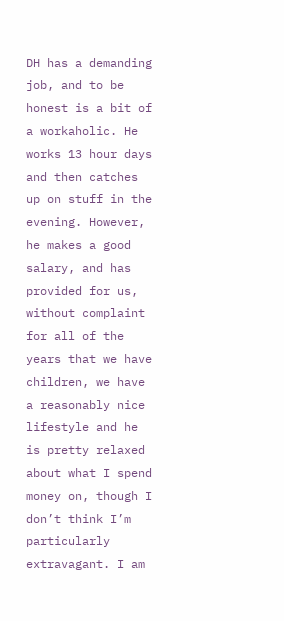DH has a demanding job, and to be honest is a bit of a workaholic. He works 13 hour days and then catches up on stuff in the evening. However, he makes a good salary, and has provided for us, without complaint for all of the years that we have children, we have a reasonably nice lifestyle and he is pretty relaxed about what I spend money on, though I don’t think I’m particularly extravagant. I am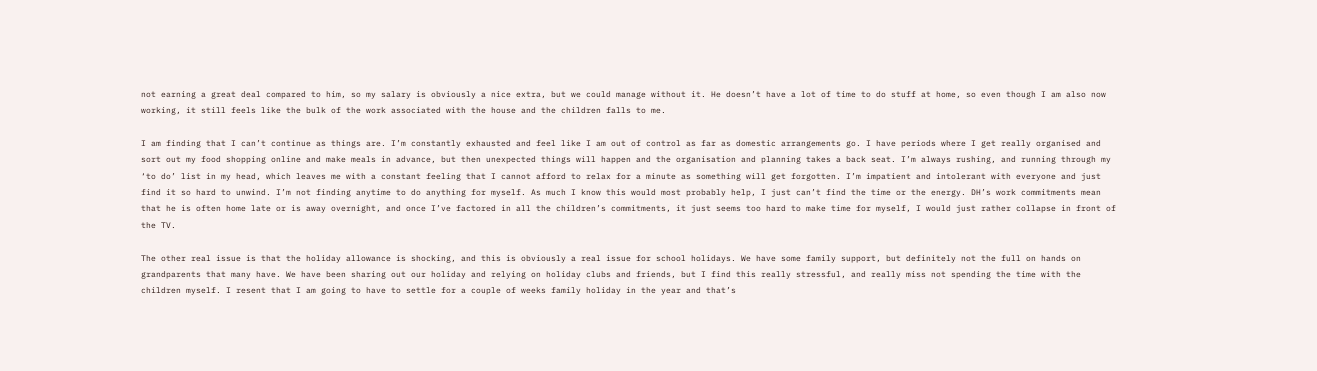not earning a great deal compared to him, so my salary is obviously a nice extra, but we could manage without it. He doesn’t have a lot of time to do stuff at home, so even though I am also now working, it still feels like the bulk of the work associated with the house and the children falls to me.

I am finding that I can’t continue as things are. I’m constantly exhausted and feel like I am out of control as far as domestic arrangements go. I have periods where I get really organised and sort out my food shopping online and make meals in advance, but then unexpected things will happen and the organisation and planning takes a back seat. I’m always rushing, and running through my ‘to do’ list in my head, which leaves me with a constant feeling that I cannot afford to relax for a minute as something will get forgotten. I’m impatient and intolerant with everyone and just find it so hard to unwind. I’m not finding anytime to do anything for myself. As much I know this would most probably help, I just can’t find the time or the energy. DH’s work commitments mean that he is often home late or is away overnight, and once I’ve factored in all the children’s commitments, it just seems too hard to make time for myself, I would just rather collapse in front of the TV.

The other real issue is that the holiday allowance is shocking, and this is obviously a real issue for school holidays. We have some family support, but definitely not the full on hands on grandparents that many have. We have been sharing out our holiday and relying on holiday clubs and friends, but I find this really stressful, and really miss not spending the time with the children myself. I resent that I am going to have to settle for a couple of weeks family holiday in the year and that’s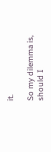it.

So my dilemma is, should I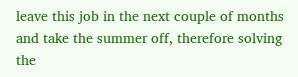leave this job in the next couple of months and take the summer off, therefore solving the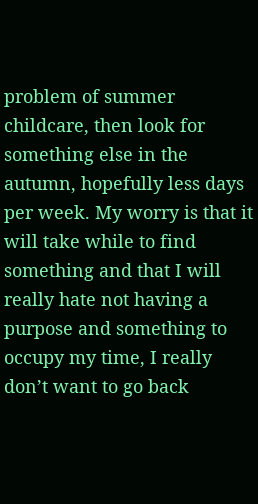problem of summer childcare, then look for something else in the autumn, hopefully less days per week. My worry is that it will take while to find something and that I will really hate not having a purpose and something to occupy my time, I really don’t want to go back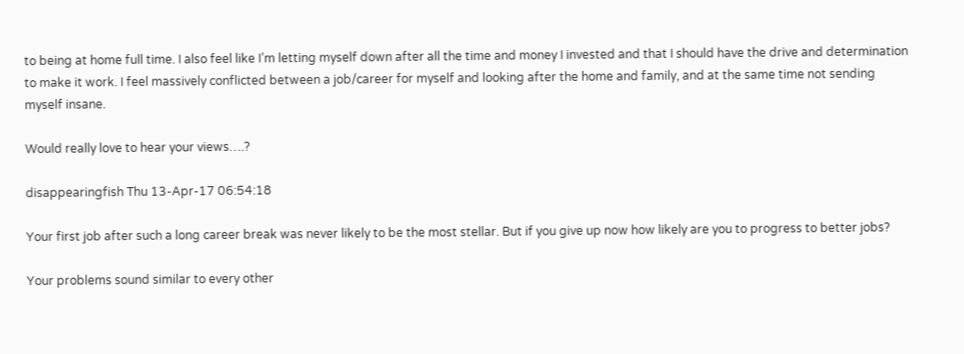to being at home full time. I also feel like I’m letting myself down after all the time and money I invested and that I should have the drive and determination to make it work. I feel massively conflicted between a job/career for myself and looking after the home and family, and at the same time not sending myself insane.

Would really love to hear your views….?

disappearingfish Thu 13-Apr-17 06:54:18

Your first job after such a long career break was never likely to be the most stellar. But if you give up now how likely are you to progress to better jobs?

Your problems sound similar to every other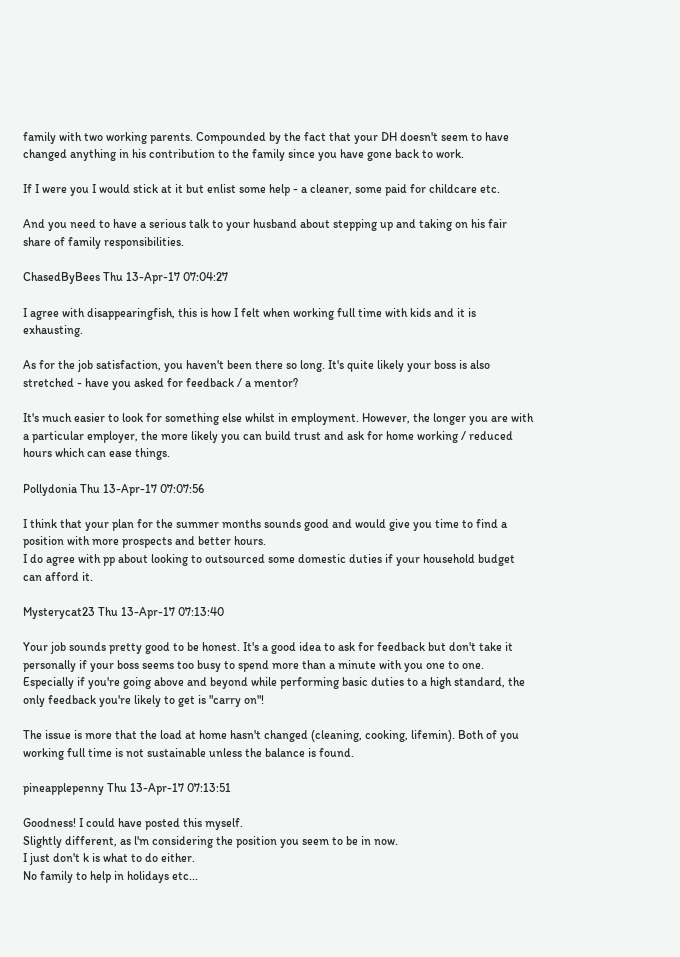family with two working parents. Compounded by the fact that your DH doesn't seem to have changed anything in his contribution to the family since you have gone back to work.

If I were you I would stick at it but enlist some help - a cleaner, some paid for childcare etc.

And you need to have a serious talk to your husband about stepping up and taking on his fair share of family responsibilities.

ChasedByBees Thu 13-Apr-17 07:04:27

I agree with disappearingfish, this is how I felt when working full time with kids and it is exhausting.

As for the job satisfaction, you haven't been there so long. It's quite likely your boss is also stretched - have you asked for feedback / a mentor?

It's much easier to look for something else whilst in employment. However, the longer you are with a particular employer, the more likely you can build trust and ask for home working / reduced hours which can ease things.

Pollydonia Thu 13-Apr-17 07:07:56

I think that your plan for the summer months sounds good and would give you time to find a position with more prospects and better hours.
I do agree with pp about looking to outsourced some domestic duties if your household budget can afford it.

Mysterycat23 Thu 13-Apr-17 07:13:40

Your job sounds pretty good to be honest. It's a good idea to ask for feedback but don't take it personally if your boss seems too busy to spend more than a minute with you one to one. Especially if you're going above and beyond while performing basic duties to a high standard, the only feedback you're likely to get is "carry on"!

The issue is more that the load at home hasn't changed (cleaning, cooking, lifemin). Both of you working full time is not sustainable unless the balance is found.

pineapplepenny Thu 13-Apr-17 07:13:51

Goodness! I could have posted this myself.
Slightly different, as l'm considering the position you seem to be in now.
I just don't k is what to do either.
No family to help in holidays etc...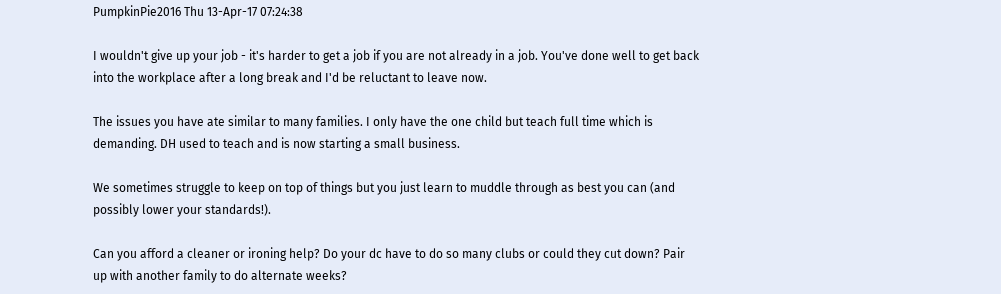PumpkinPie2016 Thu 13-Apr-17 07:24:38

I wouldn't give up your job - it's harder to get a job if you are not already in a job. You've done well to get back into the workplace after a long break and I'd be reluctant to leave now.

The issues you have ate similar to many families. I only have the one child but teach full time which is demanding. DH used to teach and is now starting a small business.

We sometimes struggle to keep on top of things but you just learn to muddle through as best you can (and possibly lower your standards!).

Can you afford a cleaner or ironing help? Do your dc have to do so many clubs or could they cut down? Pair up with another family to do alternate weeks?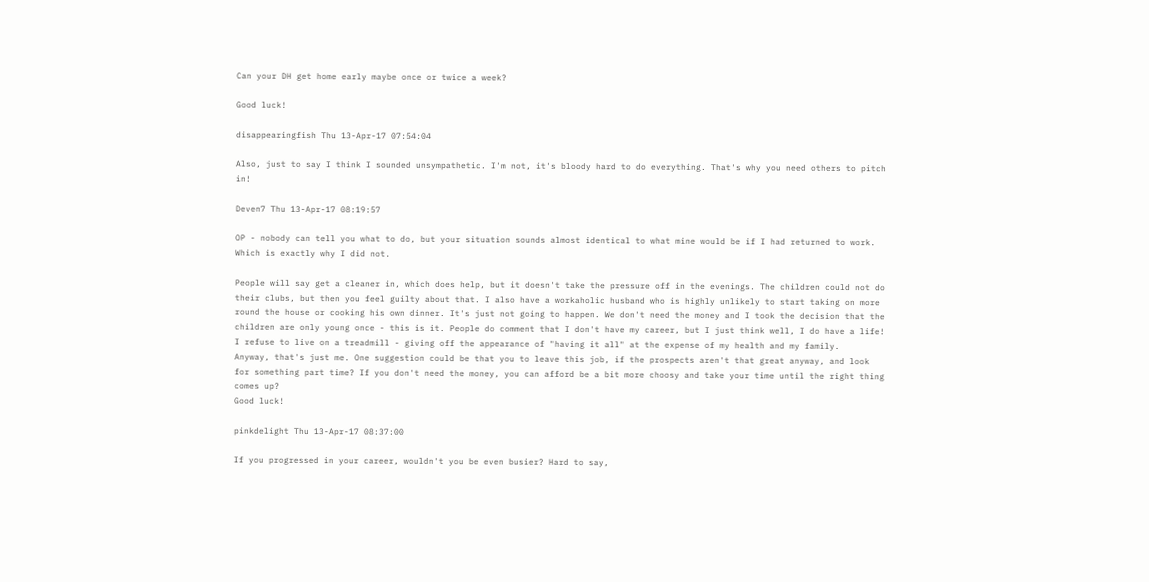Can your DH get home early maybe once or twice a week?

Good luck!

disappearingfish Thu 13-Apr-17 07:54:04

Also, just to say I think I sounded unsympathetic. I'm not, it's bloody hard to do everything. That's why you need others to pitch in!

Deven7 Thu 13-Apr-17 08:19:57

OP - nobody can tell you what to do, but your situation sounds almost identical to what mine would be if I had returned to work. Which is exactly why I did not.

People will say get a cleaner in, which does help, but it doesn't take the pressure off in the evenings. The children could not do their clubs, but then you feel guilty about that. I also have a workaholic husband who is highly unlikely to start taking on more round the house or cooking his own dinner. It's just not going to happen. We don't need the money and I took the decision that the children are only young once - this is it. People do comment that I don't have my career, but I just think well, I do have a life! I refuse to live on a treadmill - giving off the appearance of "having it all" at the expense of my health and my family.
Anyway, that's just me. One suggestion could be that you to leave this job, if the prospects aren't that great anyway, and look for something part time? If you don't need the money, you can afford be a bit more choosy and take your time until the right thing comes up?
Good luck!

pinkdelight Thu 13-Apr-17 08:37:00

If you progressed in your career, wouldn't you be even busier? Hard to say,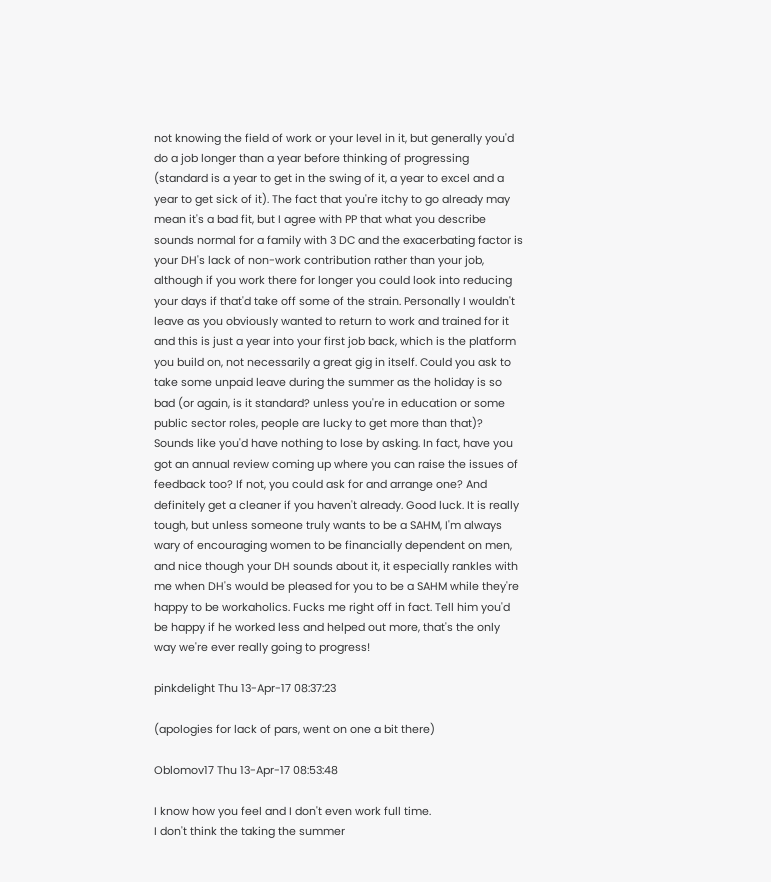not knowing the field of work or your level in it, but generally you'd do a job longer than a year before thinking of progressing (standard is a year to get in the swing of it, a year to excel and a year to get sick of it). The fact that you're itchy to go already may mean it's a bad fit, but I agree with PP that what you describe sounds normal for a family with 3 DC and the exacerbating factor is your DH's lack of non-work contribution rather than your job, although if you work there for longer you could look into reducing your days if that'd take off some of the strain. Personally I wouldn't leave as you obviously wanted to return to work and trained for it and this is just a year into your first job back, which is the platform you build on, not necessarily a great gig in itself. Could you ask to take some unpaid leave during the summer as the holiday is so bad (or again, is it standard? unless you're in education or some public sector roles, people are lucky to get more than that)? Sounds like you'd have nothing to lose by asking. In fact, have you got an annual review coming up where you can raise the issues of feedback too? If not, you could ask for and arrange one? And definitely get a cleaner if you haven't already. Good luck. It is really tough, but unless someone truly wants to be a SAHM, I'm always wary of encouraging women to be financially dependent on men, and nice though your DH sounds about it, it especially rankles with me when DH's would be pleased for you to be a SAHM while they're happy to be workaholics. Fucks me right off in fact. Tell him you'd be happy if he worked less and helped out more, that's the only way we're ever really going to progress!

pinkdelight Thu 13-Apr-17 08:37:23

(apologies for lack of pars, went on one a bit there)

Oblomov17 Thu 13-Apr-17 08:53:48

I know how you feel and I don't even work full time.
I don't think the taking the summer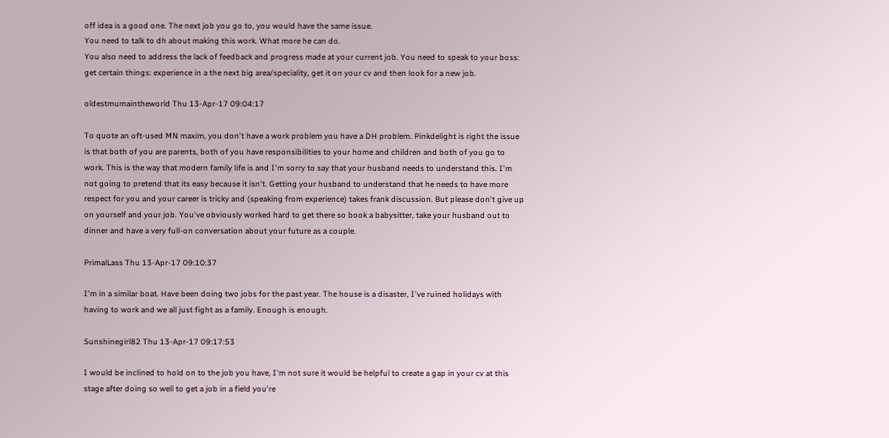off idea is a good one. The next job you go to, you would have the same issue.
You need to talk to dh about making this work. What more he can do.
You also need to address the lack of feedback and progress made at your current job. You need to speak to your boss: get certain things: experience in a the next big area/speciality, get it on your cv and then look for a new job.

oldestmumaintheworld Thu 13-Apr-17 09:04:17

To quote an oft-used MN maxim, you don't have a work problem you have a DH problem. Pinkdelight is right the issue is that both of you are parents, both of you have responsibilities to your home and children and both of you go to work. This is the way that modern family life is and I'm sorry to say that your husband needs to understand this. I'm not going to pretend that its easy because it isn't. Getting your husband to understand that he needs to have more respect for you and your career is tricky and (speaking from experience) takes frank discussion. But please don't give up on yourself and your job. You've obviously worked hard to get there so book a babysitter, take your husband out to dinner and have a very full-on conversation about your future as a couple.

PrimalLass Thu 13-Apr-17 09:10:37

I'm in a similar boat. Have been doing two jobs for the past year. The house is a disaster, I've ruined holidays with having to work and we all just fight as a family. Enough is enough.

Sunshinegirl82 Thu 13-Apr-17 09:17:53

I would be inclined to hold on to the job you have, I'm not sure it would be helpful to create a gap in your cv at this stage after doing so well to get a job in a field you're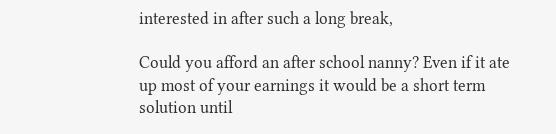interested in after such a long break,

Could you afford an after school nanny? Even if it ate up most of your earnings it would be a short term solution until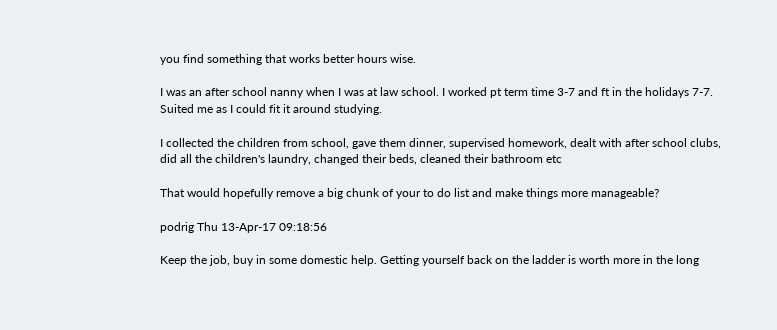you find something that works better hours wise.

I was an after school nanny when I was at law school. I worked pt term time 3-7 and ft in the holidays 7-7. Suited me as I could fit it around studying.

I collected the children from school, gave them dinner, supervised homework, dealt with after school clubs, did all the children's laundry, changed their beds, cleaned their bathroom etc

That would hopefully remove a big chunk of your to do list and make things more manageable?

podrig Thu 13-Apr-17 09:18:56

Keep the job, buy in some domestic help. Getting yourself back on the ladder is worth more in the long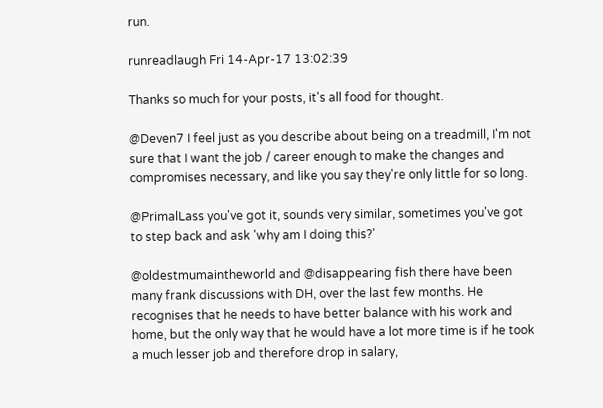run.

runreadlaugh Fri 14-Apr-17 13:02:39

Thanks so much for your posts, it's all food for thought.

@Deven7 I feel just as you describe about being on a treadmill, I'm not sure that I want the job / career enough to make the changes and compromises necessary, and like you say they're only little for so long.

@PrimalLass you've got it, sounds very similar, sometimes you've got to step back and ask 'why am I doing this?'

@oldestmumaintheworld and @disappearing fish there have been many frank discussions with DH, over the last few months. He recognises that he needs to have better balance with his work and home, but the only way that he would have a lot more time is if he took a much lesser job and therefore drop in salary,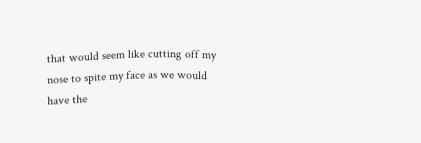that would seem like cutting off my nose to spite my face as we would have the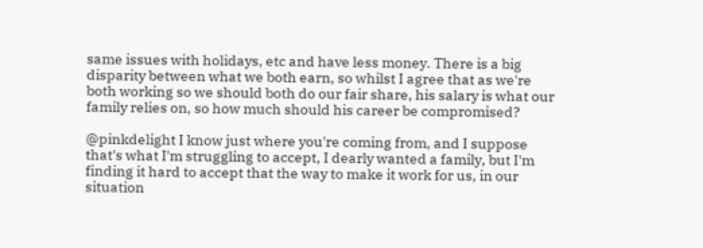same issues with holidays, etc and have less money. There is a big disparity between what we both earn, so whilst I agree that as we're both working so we should both do our fair share, his salary is what our family relies on, so how much should his career be compromised?

@pinkdelight I know just where you're coming from, and I suppose that's what I'm struggling to accept, I dearly wanted a family, but I'm finding it hard to accept that the way to make it work for us, in our situation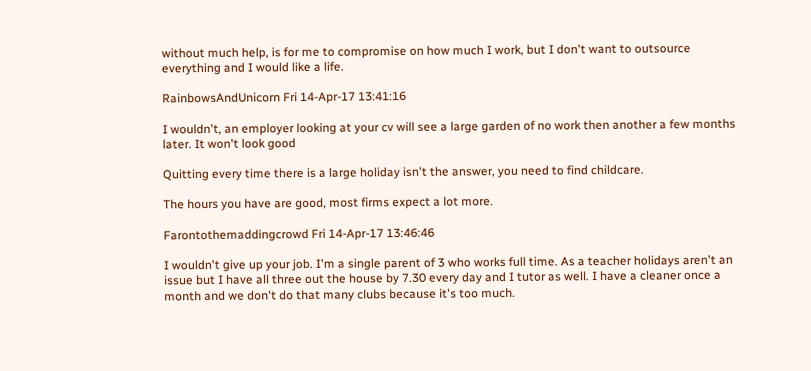without much help, is for me to compromise on how much I work, but I don't want to outsource everything and I would like a life.

RainbowsAndUnicorn Fri 14-Apr-17 13:41:16

I wouldn't, an employer looking at your cv will see a large garden of no work then another a few months later. It won't look good

Quitting every time there is a large holiday isn't the answer, you need to find childcare.

The hours you have are good, most firms expect a lot more.

Farontothemaddingcrowd Fri 14-Apr-17 13:46:46

I wouldn't give up your job. I'm a single parent of 3 who works full time. As a teacher holidays aren't an issue but I have all three out the house by 7.30 every day and I tutor as well. I have a cleaner once a month and we don't do that many clubs because it's too much.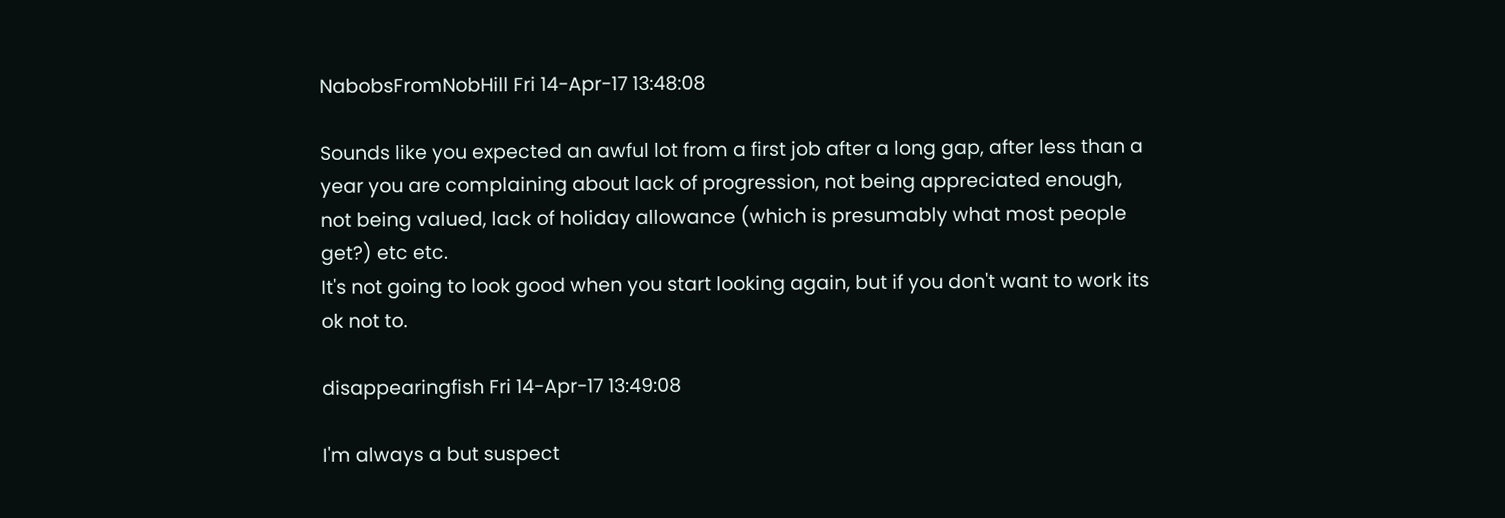NabobsFromNobHill Fri 14-Apr-17 13:48:08

Sounds like you expected an awful lot from a first job after a long gap, after less than a year you are complaining about lack of progression, not being appreciated enough, not being valued, lack of holiday allowance (which is presumably what most people get?) etc etc.
It's not going to look good when you start looking again, but if you don't want to work its ok not to.

disappearingfish Fri 14-Apr-17 13:49:08

I'm always a but suspect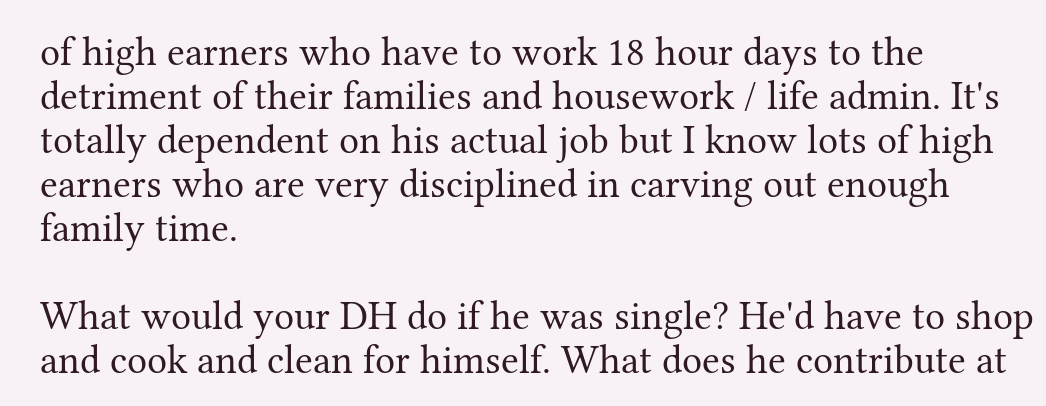of high earners who have to work 18 hour days to the detriment of their families and housework / life admin. It's totally dependent on his actual job but I know lots of high earners who are very disciplined in carving out enough family time.

What would your DH do if he was single? He'd have to shop and cook and clean for himself. What does he contribute at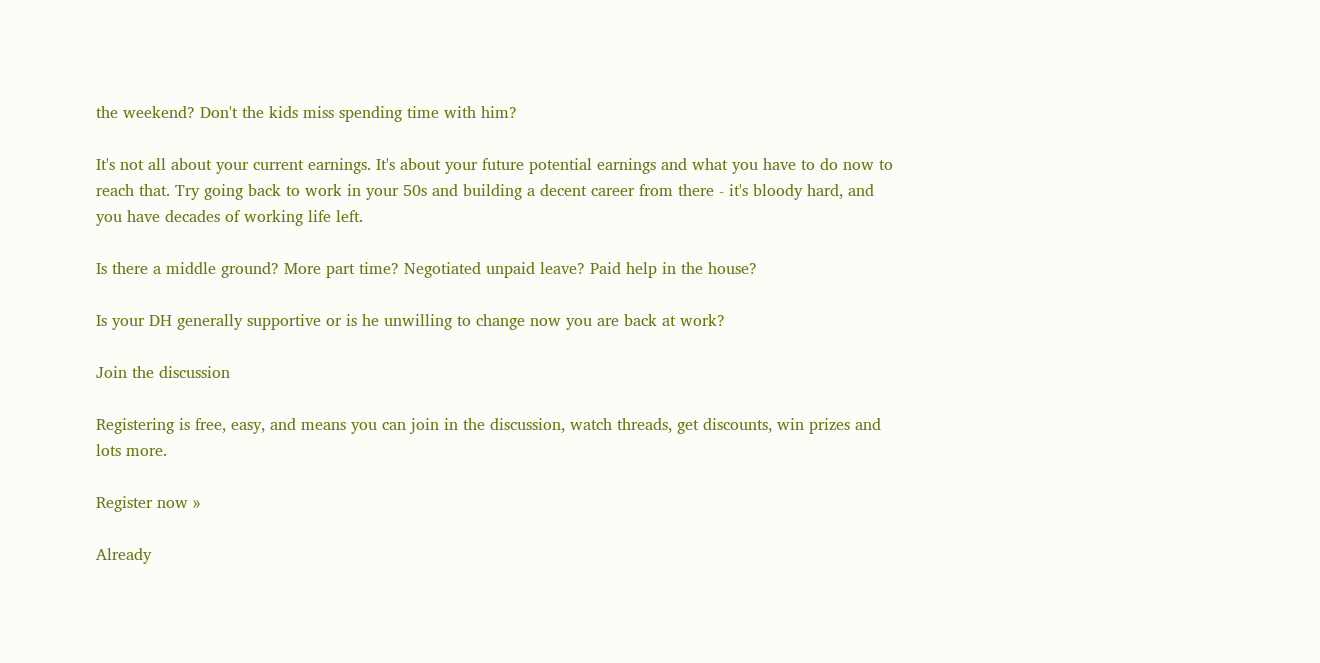the weekend? Don't the kids miss spending time with him?

It's not all about your current earnings. It's about your future potential earnings and what you have to do now to reach that. Try going back to work in your 50s and building a decent career from there - it's bloody hard, and you have decades of working life left.

Is there a middle ground? More part time? Negotiated unpaid leave? Paid help in the house?

Is your DH generally supportive or is he unwilling to change now you are back at work?

Join the discussion

Registering is free, easy, and means you can join in the discussion, watch threads, get discounts, win prizes and lots more.

Register now »

Already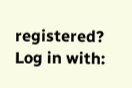registered? Log in with: